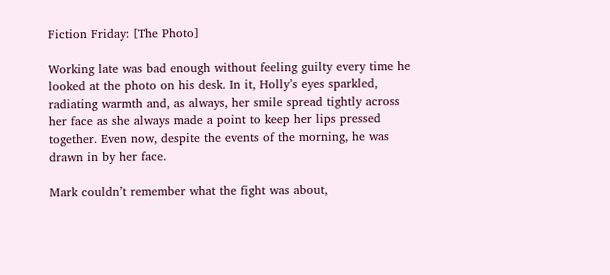Fiction Friday: [The Photo]

Working late was bad enough without feeling guilty every time he looked at the photo on his desk. In it, Holly’s eyes sparkled, radiating warmth and, as always, her smile spread tightly across her face as she always made a point to keep her lips pressed together. Even now, despite the events of the morning, he was drawn in by her face.

Mark couldn’t remember what the fight was about,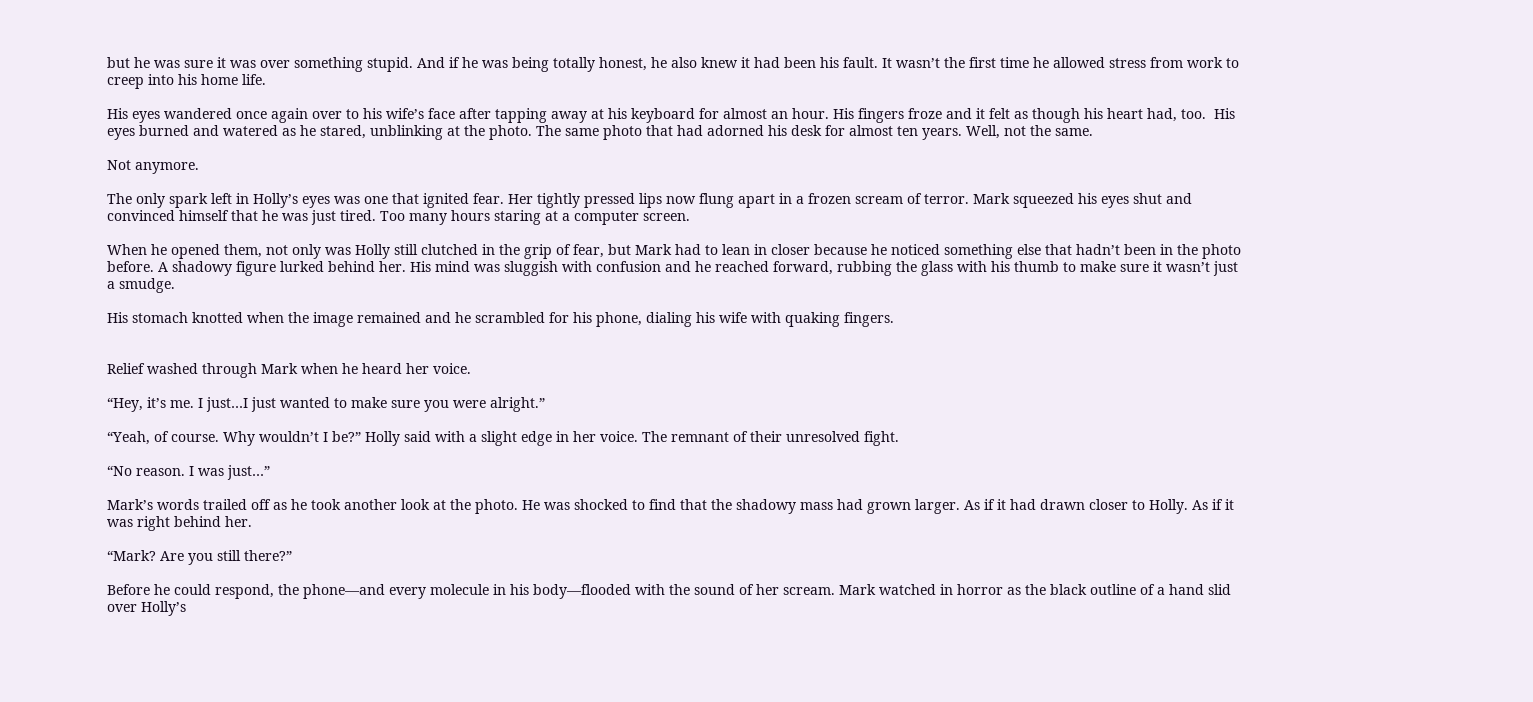but he was sure it was over something stupid. And if he was being totally honest, he also knew it had been his fault. It wasn’t the first time he allowed stress from work to creep into his home life.

His eyes wandered once again over to his wife’s face after tapping away at his keyboard for almost an hour. His fingers froze and it felt as though his heart had, too.  His eyes burned and watered as he stared, unblinking at the photo. The same photo that had adorned his desk for almost ten years. Well, not the same.

Not anymore.

The only spark left in Holly’s eyes was one that ignited fear. Her tightly pressed lips now flung apart in a frozen scream of terror. Mark squeezed his eyes shut and convinced himself that he was just tired. Too many hours staring at a computer screen.

When he opened them, not only was Holly still clutched in the grip of fear, but Mark had to lean in closer because he noticed something else that hadn’t been in the photo before. A shadowy figure lurked behind her. His mind was sluggish with confusion and he reached forward, rubbing the glass with his thumb to make sure it wasn’t just a smudge.

His stomach knotted when the image remained and he scrambled for his phone, dialing his wife with quaking fingers.


Relief washed through Mark when he heard her voice.

“Hey, it’s me. I just…I just wanted to make sure you were alright.”

“Yeah, of course. Why wouldn’t I be?” Holly said with a slight edge in her voice. The remnant of their unresolved fight.

“No reason. I was just…”

Mark’s words trailed off as he took another look at the photo. He was shocked to find that the shadowy mass had grown larger. As if it had drawn closer to Holly. As if it was right behind her.

“Mark? Are you still there?”

Before he could respond, the phone—and every molecule in his body—flooded with the sound of her scream. Mark watched in horror as the black outline of a hand slid over Holly’s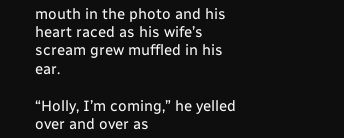mouth in the photo and his heart raced as his wife’s scream grew muffled in his ear.

“Holly, I’m coming,” he yelled over and over as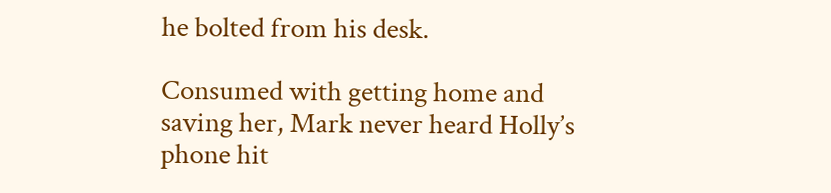he bolted from his desk.

Consumed with getting home and saving her, Mark never heard Holly’s phone hit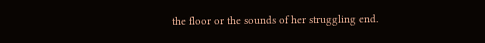the floor or the sounds of her struggling end.